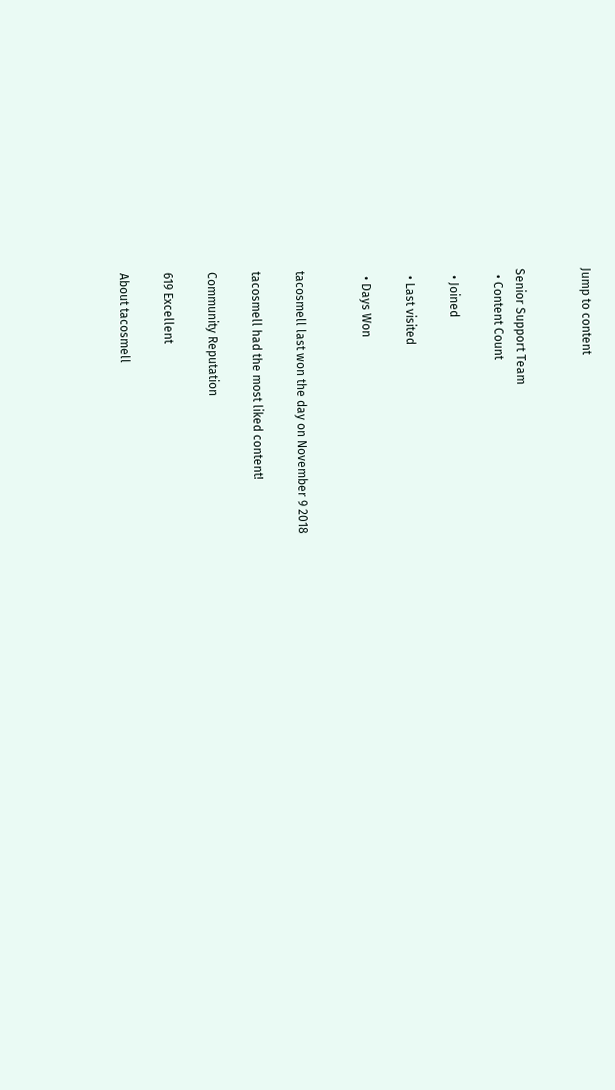Jump to content


Senior Support Team
  • Content Count

  • Joined

  • Last visited

  • Days Won


tacosmell last won the day on November 9 2018

tacosmell had the most liked content!

Community Reputation

619 Excellent

About tacosmell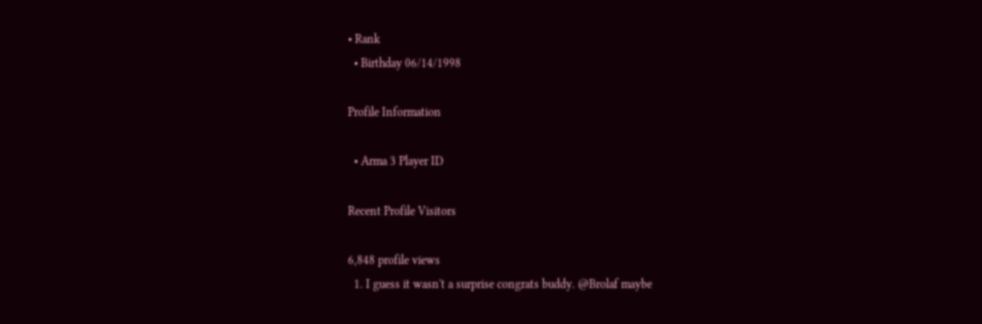• Rank
  • Birthday 06/14/1998

Profile Information

  • Arma 3 Player ID

Recent Profile Visitors

6,848 profile views
  1. I guess it wasn't a surprise congrats buddy. @Brolaf maybe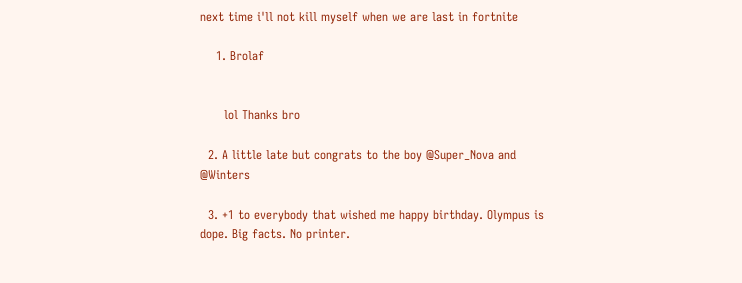next time i'll not kill myself when we are last in fortnite

    1. Brolaf


      lol Thanks bro

  2. A little late but congrats to the boy @Super_Nova and @Winters

  3. +1 to everybody that wished me happy birthday. Olympus is dope. Big facts. No printer.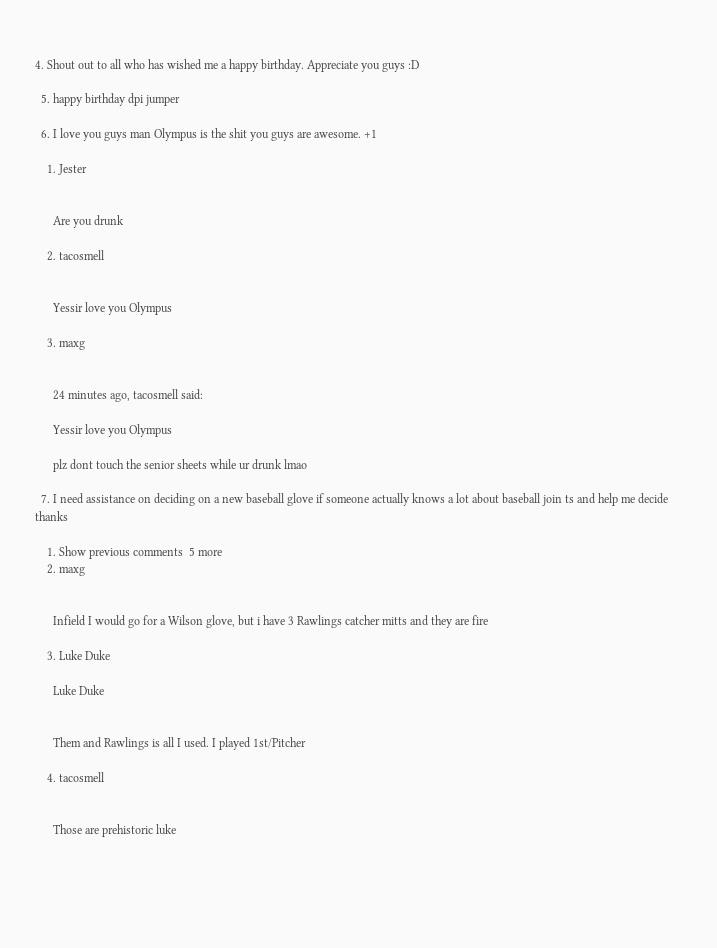4. Shout out to all who has wished me a happy birthday. Appreciate you guys :D

  5. happy birthday dpi jumper

  6. I love you guys man Olympus is the shit you guys are awesome. +1

    1. Jester


      Are you drunk

    2. tacosmell


      Yessir love you Olympus

    3. maxg


      24 minutes ago, tacosmell said:

      Yessir love you Olympus

      plz dont touch the senior sheets while ur drunk lmao

  7. I need assistance on deciding on a new baseball glove if someone actually knows a lot about baseball join ts and help me decide thanks

    1. Show previous comments  5 more
    2. maxg


      Infield I would go for a Wilson glove, but i have 3 Rawlings catcher mitts and they are fire

    3. Luke Duke

      Luke Duke


      Them and Rawlings is all I used. I played 1st/Pitcher

    4. tacosmell


      Those are prehistoric luke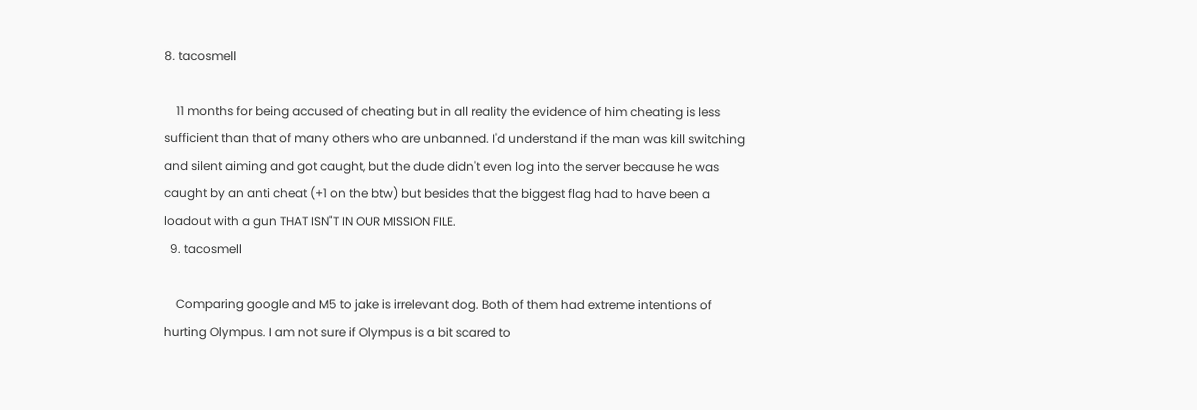8. tacosmell

    11 months for being accused of cheating but in all reality the evidence of him cheating is less sufficient than that of many others who are unbanned. I'd understand if the man was kill switching and silent aiming and got caught, but the dude didn't even log into the server because he was caught by an anti cheat (+1 on the btw) but besides that the biggest flag had to have been a loadout with a gun THAT ISN"T IN OUR MISSION FILE.
  9. tacosmell

    Comparing google and M5 to jake is irrelevant dog. Both of them had extreme intentions of hurting Olympus. I am not sure if Olympus is a bit scared to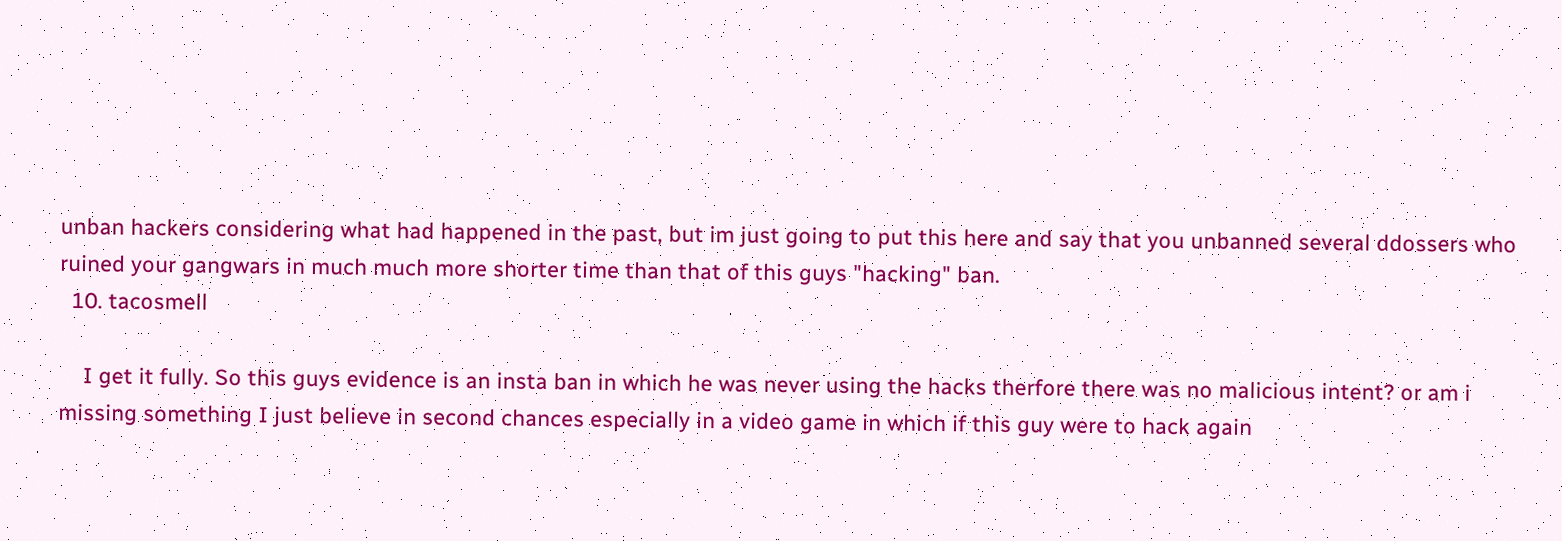unban hackers considering what had happened in the past, but im just going to put this here and say that you unbanned several ddossers who ruined your gangwars in much much more shorter time than that of this guys "hacking" ban.
  10. tacosmell

    I get it fully. So this guys evidence is an insta ban in which he was never using the hacks therfore there was no malicious intent? or am i missing something I just believe in second chances especially in a video game in which if this guy were to hack again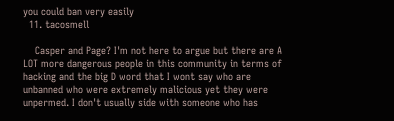you could ban very easily
  11. tacosmell

    Casper and Page? I'm not here to argue but there are A LOT more dangerous people in this community in terms of hacking and the big D word that I wont say who are unbanned who were extremely malicious yet they were unpermed. I don't usually side with someone who has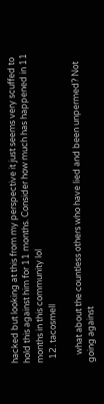hacked but looking at this from my perspective it just seems very scuffed to hold this against him for 11 months. Consider how much has happened in 11 months in this community lol
  12. tacosmell

    what about the countless others who have lied and been unpermed? Not going against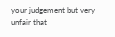your judgement but very unfair that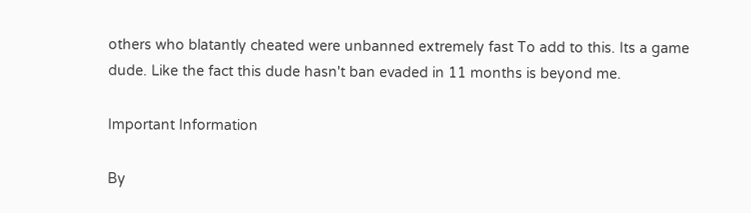others who blatantly cheated were unbanned extremely fast To add to this. Its a game dude. Like the fact this dude hasn't ban evaded in 11 months is beyond me.

Important Information

By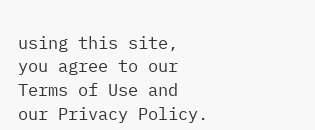using this site, you agree to our Terms of Use and our Privacy Policy.